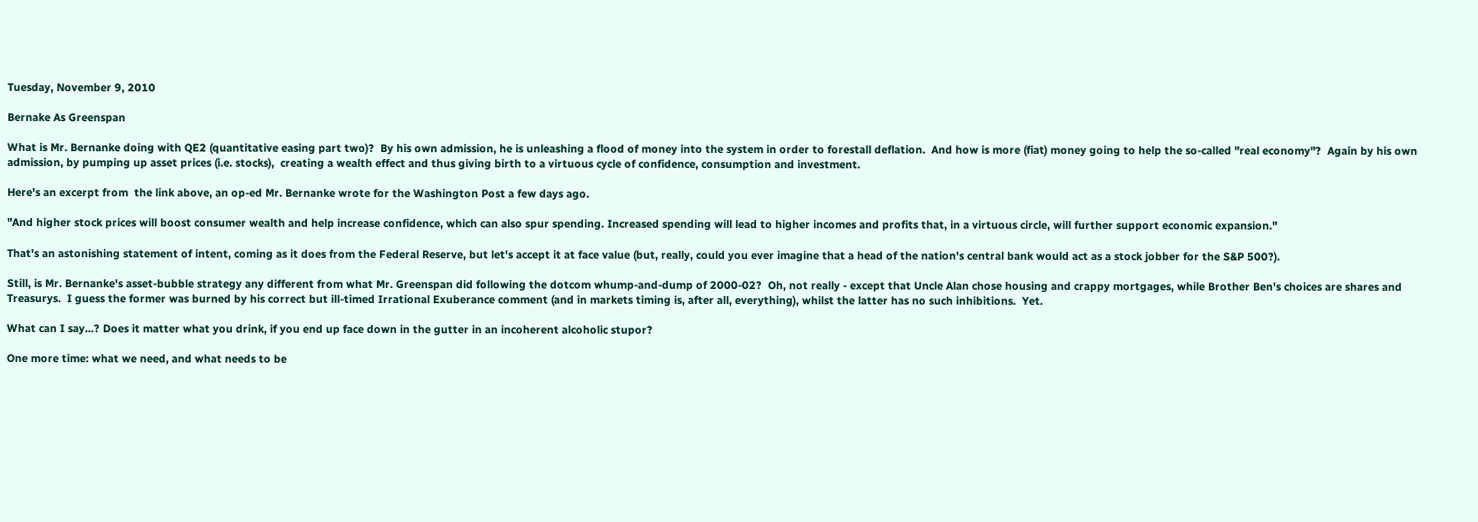Tuesday, November 9, 2010

Bernake As Greenspan

What is Mr. Bernanke doing with QE2 (quantitative easing part two)?  By his own admission, he is unleashing a flood of money into the system in order to forestall deflation.  And how is more (fiat) money going to help the so-called "real economy"?  Again by his own admission, by pumping up asset prices (i.e. stocks),  creating a wealth effect and thus giving birth to a virtuous cycle of confidence, consumption and investment.

Here's an excerpt from  the link above, an op-ed Mr. Bernanke wrote for the Washington Post a few days ago.

"And higher stock prices will boost consumer wealth and help increase confidence, which can also spur spending. Increased spending will lead to higher incomes and profits that, in a virtuous circle, will further support economic expansion."

That's an astonishing statement of intent, coming as it does from the Federal Reserve, but let's accept it at face value (but, really, could you ever imagine that a head of the nation's central bank would act as a stock jobber for the S&P 500?).

Still, is Mr. Bernanke's asset-bubble strategy any different from what Mr. Greenspan did following the dotcom whump-and-dump of 2000-02?  Oh, not really - except that Uncle Alan chose housing and crappy mortgages, while Brother Ben's choices are shares and Treasurys.  I guess the former was burned by his correct but ill-timed Irrational Exuberance comment (and in markets timing is, after all, everything), whilst the latter has no such inhibitions.  Yet.

What can I say...? Does it matter what you drink, if you end up face down in the gutter in an incoherent alcoholic stupor?

One more time: what we need, and what needs to be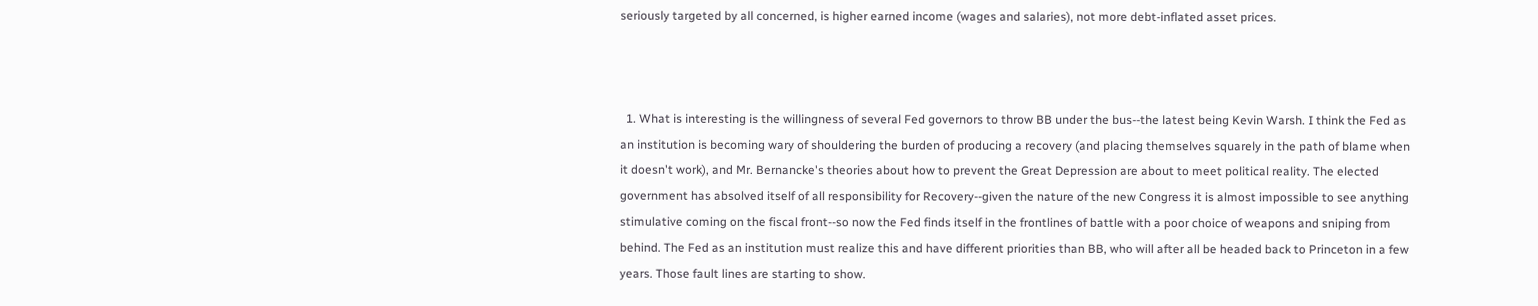seriously targeted by all concerned, is higher earned income (wages and salaries), not more debt-inflated asset prices.



  1. What is interesting is the willingness of several Fed governors to throw BB under the bus--the latest being Kevin Warsh. I think the Fed as an institution is becoming wary of shouldering the burden of producing a recovery (and placing themselves squarely in the path of blame when it doesn't work), and Mr. Bernancke's theories about how to prevent the Great Depression are about to meet political reality. The elected government has absolved itself of all responsibility for Recovery--given the nature of the new Congress it is almost impossible to see anything stimulative coming on the fiscal front--so now the Fed finds itself in the frontlines of battle with a poor choice of weapons and sniping from behind. The Fed as an institution must realize this and have different priorities than BB, who will after all be headed back to Princeton in a few years. Those fault lines are starting to show.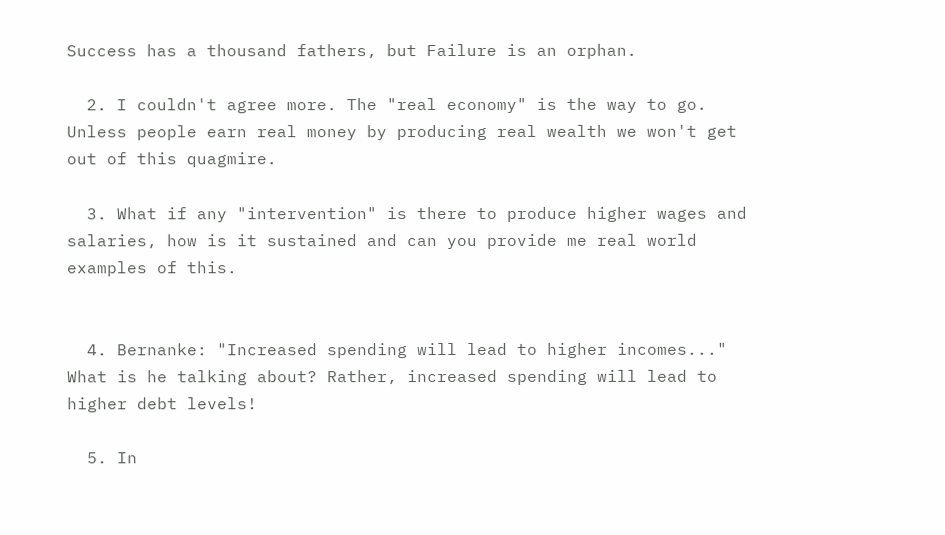Success has a thousand fathers, but Failure is an orphan.

  2. I couldn't agree more. The "real economy" is the way to go. Unless people earn real money by producing real wealth we won't get out of this quagmire.

  3. What if any "intervention" is there to produce higher wages and salaries, how is it sustained and can you provide me real world examples of this.


  4. Bernanke: "Increased spending will lead to higher incomes..." What is he talking about? Rather, increased spending will lead to higher debt levels!

  5. In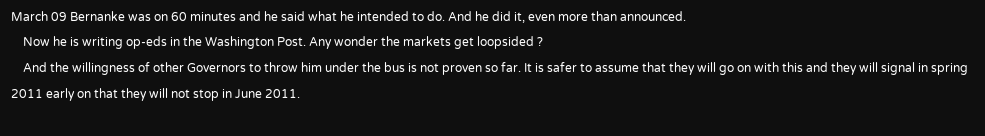March 09 Bernanke was on 60 minutes and he said what he intended to do. And he did it, even more than announced.
    Now he is writing op-eds in the Washington Post. Any wonder the markets get loopsided ?
    And the willingness of other Governors to throw him under the bus is not proven so far. It is safer to assume that they will go on with this and they will signal in spring 2011 early on that they will not stop in June 2011.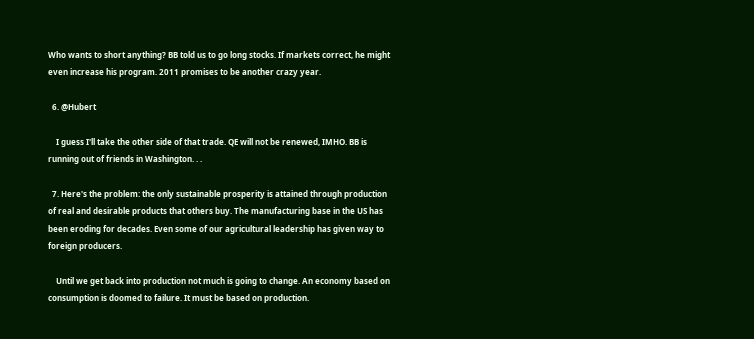Who wants to short anything? BB told us to go long stocks. If markets correct, he might even increase his program. 2011 promises to be another crazy year.

  6. @Hubert

    I guess I'll take the other side of that trade. QE will not be renewed, IMHO. BB is running out of friends in Washington. . .

  7. Here's the problem: the only sustainable prosperity is attained through production of real and desirable products that others buy. The manufacturing base in the US has been eroding for decades. Even some of our agricultural leadership has given way to foreign producers.

    Until we get back into production not much is going to change. An economy based on consumption is doomed to failure. It must be based on production.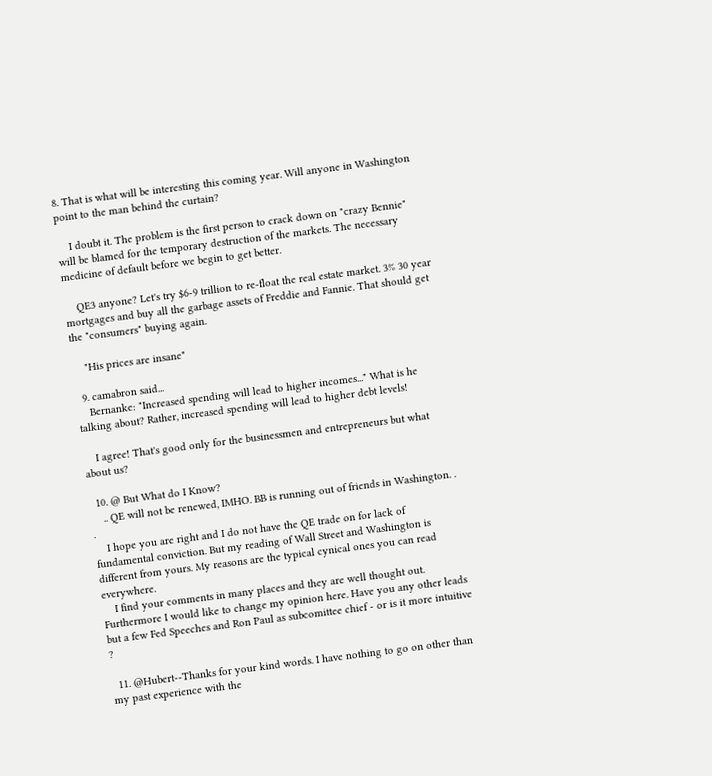8. That is what will be interesting this coming year. Will anyone in Washington point to the man behind the curtain?

    I doubt it. The problem is the first person to crack down on "crazy Bennie" will be blamed for the temporary destruction of the markets. The necessary medicine of default before we begin to get better.

    QE3 anyone? Let's try $6-9 trillion to re-float the real estate market. 3% 30 year mortgages and buy all the garbage assets of Freddie and Fannie. That should get the "consumers" buying again.

    "His prices are insane"

  9. camabron said...
    Bernanke: "Increased spending will lead to higher incomes..." What is he talking about? Rather, increased spending will lead to higher debt levels!

    I agree! That's good only for the businessmen and entrepreneurs but what about us?

  10. @ But What do I Know?
    .. QE will not be renewed, IMHO. BB is running out of friends in Washington. . .
    I hope you are right and I do not have the QE trade on for lack of fundamental conviction. But my reading of Wall Street and Washington is different from yours. My reasons are the typical cynical ones you can read everywhere.
    I find your comments in many places and they are well thought out. Furthermore I would like to change my opinion here. Have you any other leads but a few Fed Speeches and Ron Paul as subcomittee chief - or is it more intuitive ?

  11. @Hubert--Thanks for your kind words. I have nothing to go on other than my past experience with the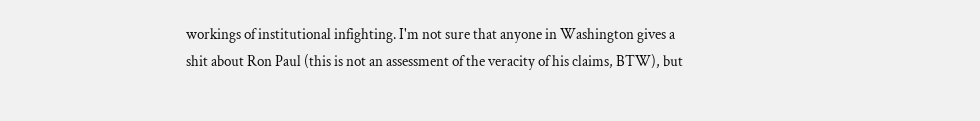workings of institutional infighting. I'm not sure that anyone in Washington gives a shit about Ron Paul (this is not an assessment of the veracity of his claims, BTW), but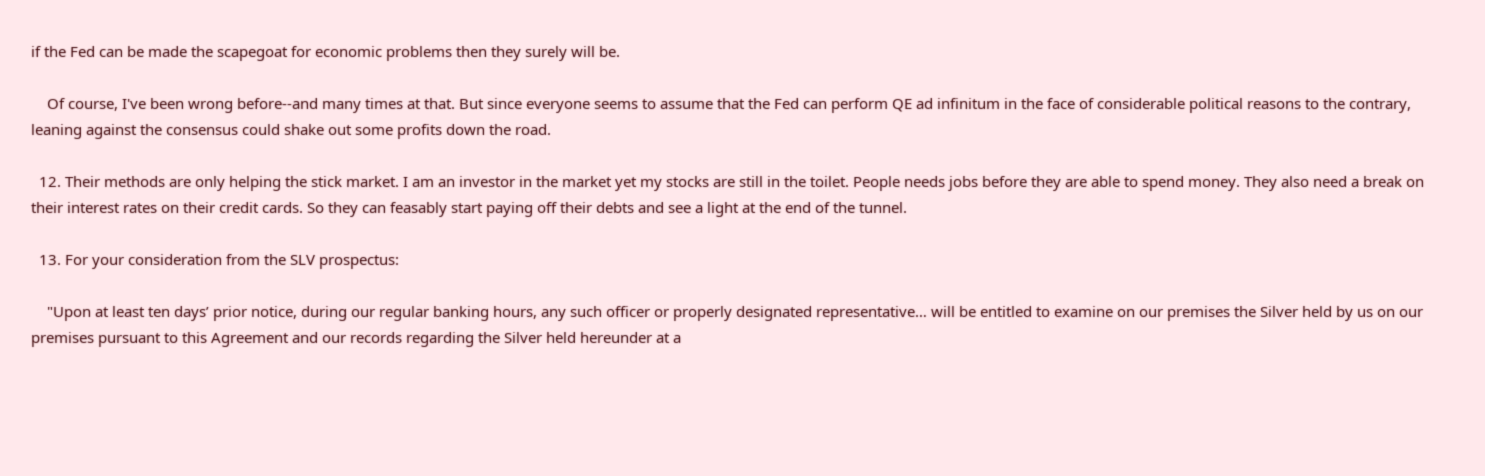if the Fed can be made the scapegoat for economic problems then they surely will be.

    Of course, I've been wrong before--and many times at that. But since everyone seems to assume that the Fed can perform QE ad infinitum in the face of considerable political reasons to the contrary, leaning against the consensus could shake out some profits down the road.

  12. Their methods are only helping the stick market. I am an investor in the market yet my stocks are still in the toilet. People needs jobs before they are able to spend money. They also need a break on their interest rates on their credit cards. So they can feasably start paying off their debts and see a light at the end of the tunnel.

  13. For your consideration from the SLV prospectus:

    "Upon at least ten days’ prior notice, during our regular banking hours, any such officer or properly designated representative… will be entitled to examine on our premises the Silver held by us on our premises pursuant to this Agreement and our records regarding the Silver held hereunder at a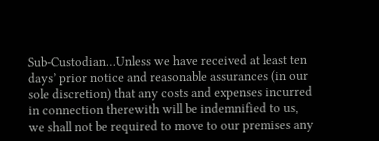Sub-Custodian…Unless we have received at least ten days’ prior notice and reasonable assurances (in our sole discretion) that any costs and expenses incurred in connection therewith will be indemnified to us, we shall not be required to move to our premises any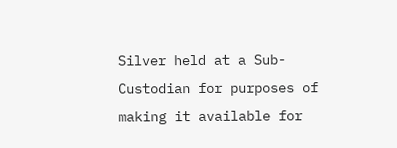Silver held at a Sub-Custodian for purposes of making it available for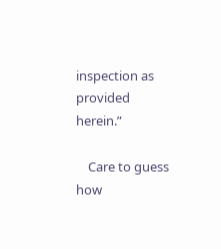inspection as provided herein.”

    Care to guess how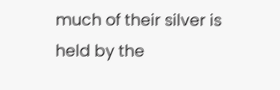much of their silver is held by the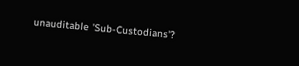unauditable 'Sub-Custodians'?